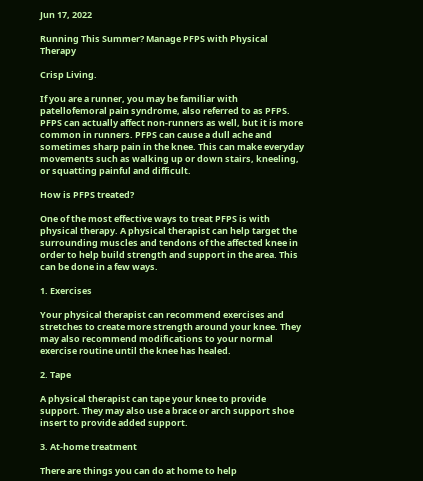Jun 17, 2022

Running This Summer? Manage PFPS with Physical Therapy

Crisp Living.

If you are a runner, you may be familiar with patellofemoral pain syndrome, also referred to as PFPS. PFPS can actually affect non-runners as well, but it is more common in runners. PFPS can cause a dull ache and sometimes sharp pain in the knee. This can make everyday movements such as walking up or down stairs, kneeling, or squatting painful and difficult.

How is PFPS treated?

One of the most effective ways to treat PFPS is with physical therapy. A physical therapist can help target the surrounding muscles and tendons of the affected knee in order to help build strength and support in the area. This can be done in a few ways.

1. Exercises

Your physical therapist can recommend exercises and stretches to create more strength around your knee. They may also recommend modifications to your normal exercise routine until the knee has healed.

2. Tape

A physical therapist can tape your knee to provide support. They may also use a brace or arch support shoe insert to provide added support.

3. At-home treatment

There are things you can do at home to help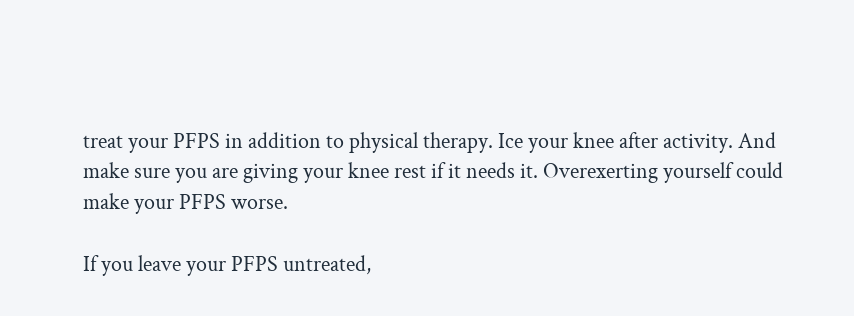treat your PFPS in addition to physical therapy. Ice your knee after activity. And make sure you are giving your knee rest if it needs it. Overexerting yourself could make your PFPS worse.

If you leave your PFPS untreated,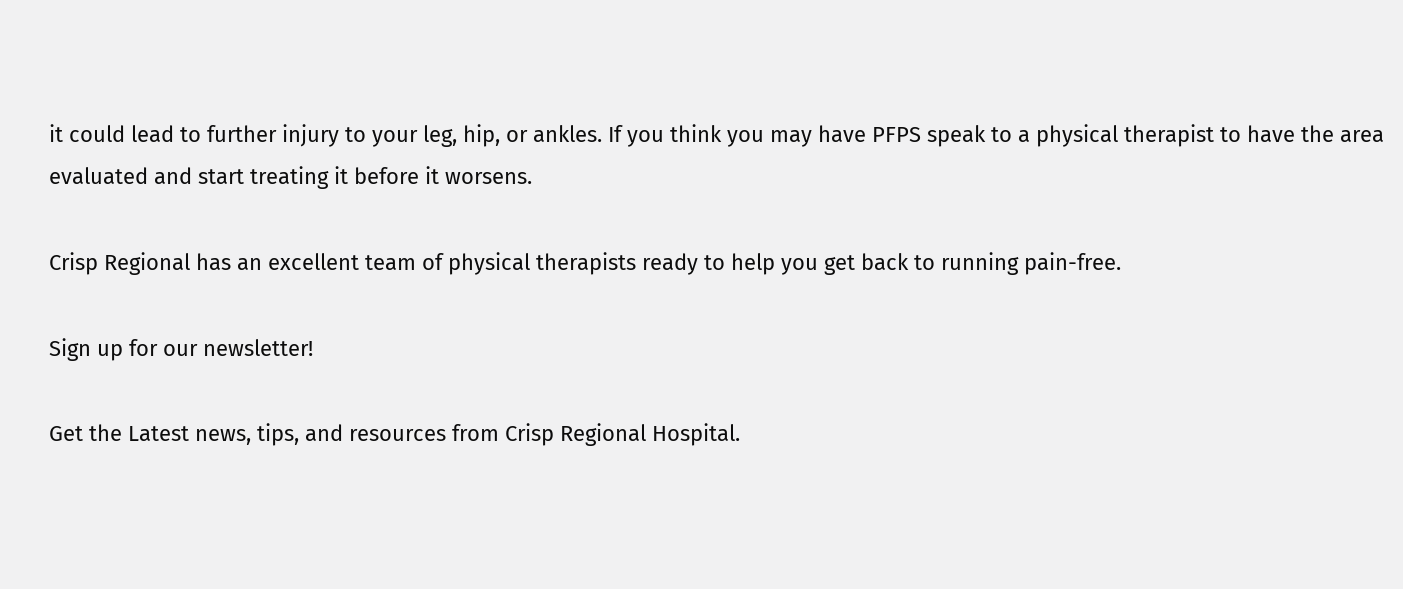it could lead to further injury to your leg, hip, or ankles. If you think you may have PFPS speak to a physical therapist to have the area evaluated and start treating it before it worsens.

Crisp Regional has an excellent team of physical therapists ready to help you get back to running pain-free.

Sign up for our newsletter!

Get the Latest news, tips, and resources from Crisp Regional Hospital.